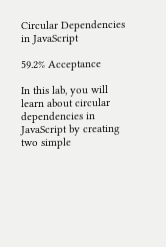Circular Dependencies in JavaScript

59.2% Acceptance

In this lab, you will learn about circular dependencies in JavaScript by creating two simple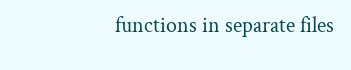functions in separate files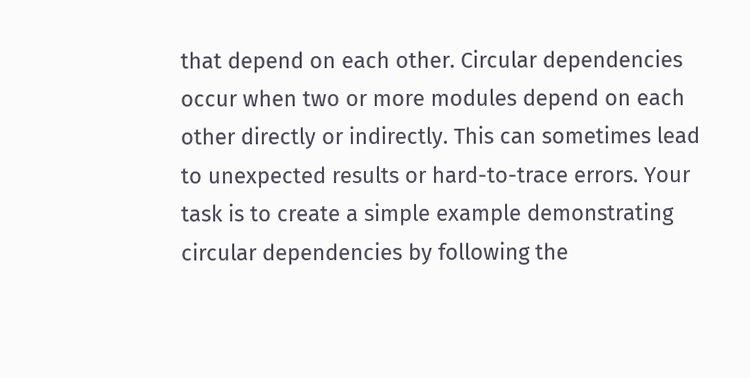that depend on each other. Circular dependencies occur when two or more modules depend on each other directly or indirectly. This can sometimes lead to unexpected results or hard-to-trace errors. Your task is to create a simple example demonstrating circular dependencies by following the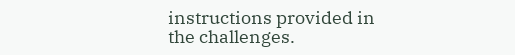instructions provided in the challenges.